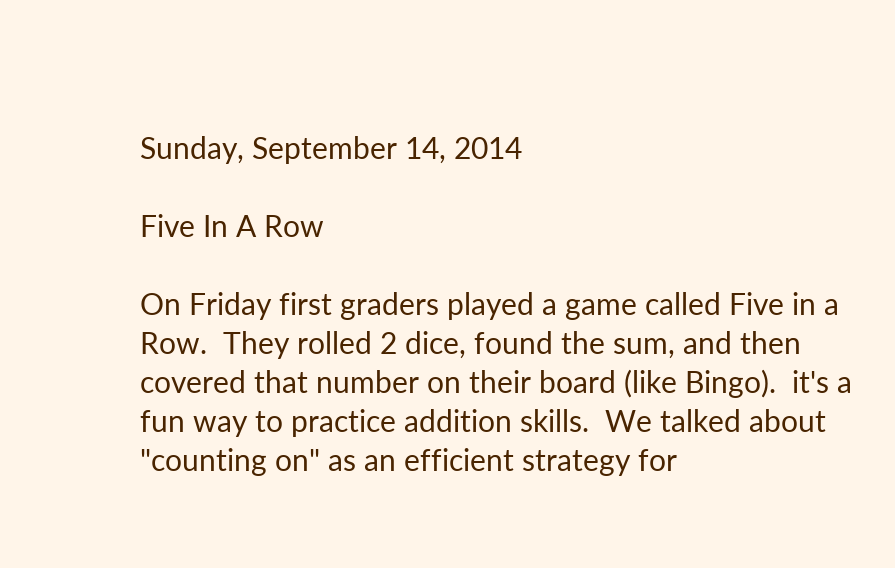Sunday, September 14, 2014

Five In A Row

On Friday first graders played a game called Five in a Row.  They rolled 2 dice, found the sum, and then covered that number on their board (like Bingo).  it's a fun way to practice addition skills.  We talked about "counting on" as an efficient strategy for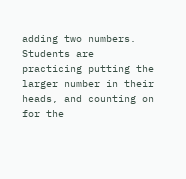adding two numbers.  Students are practicing putting the larger number in their heads, and counting on for the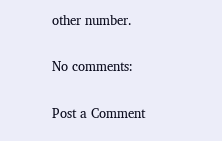other number.

No comments:

Post a Comment